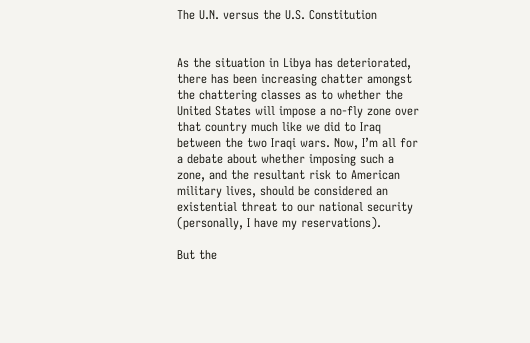The U.N. versus the U.S. Constitution


As the situation in Libya has deteriorated, there has been increasing chatter amongst the chattering classes as to whether the United States will impose a no-fly zone over that country much like we did to Iraq between the two Iraqi wars. Now, I’m all for a debate about whether imposing such a zone, and the resultant risk to American military lives, should be considered an existential threat to our national security (personally, I have my reservations).

But the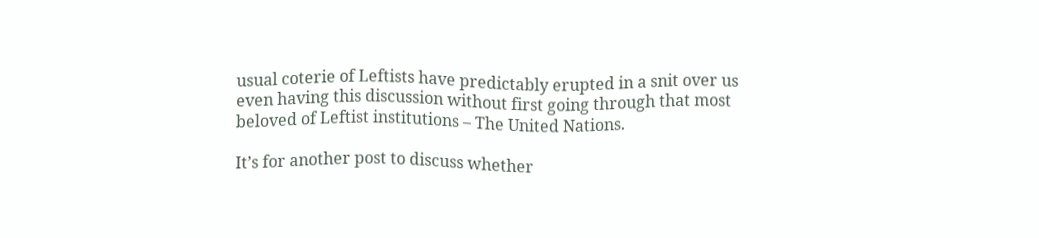usual coterie of Leftists have predictably erupted in a snit over us even having this discussion without first going through that most beloved of Leftist institutions – The United Nations.

It’s for another post to discuss whether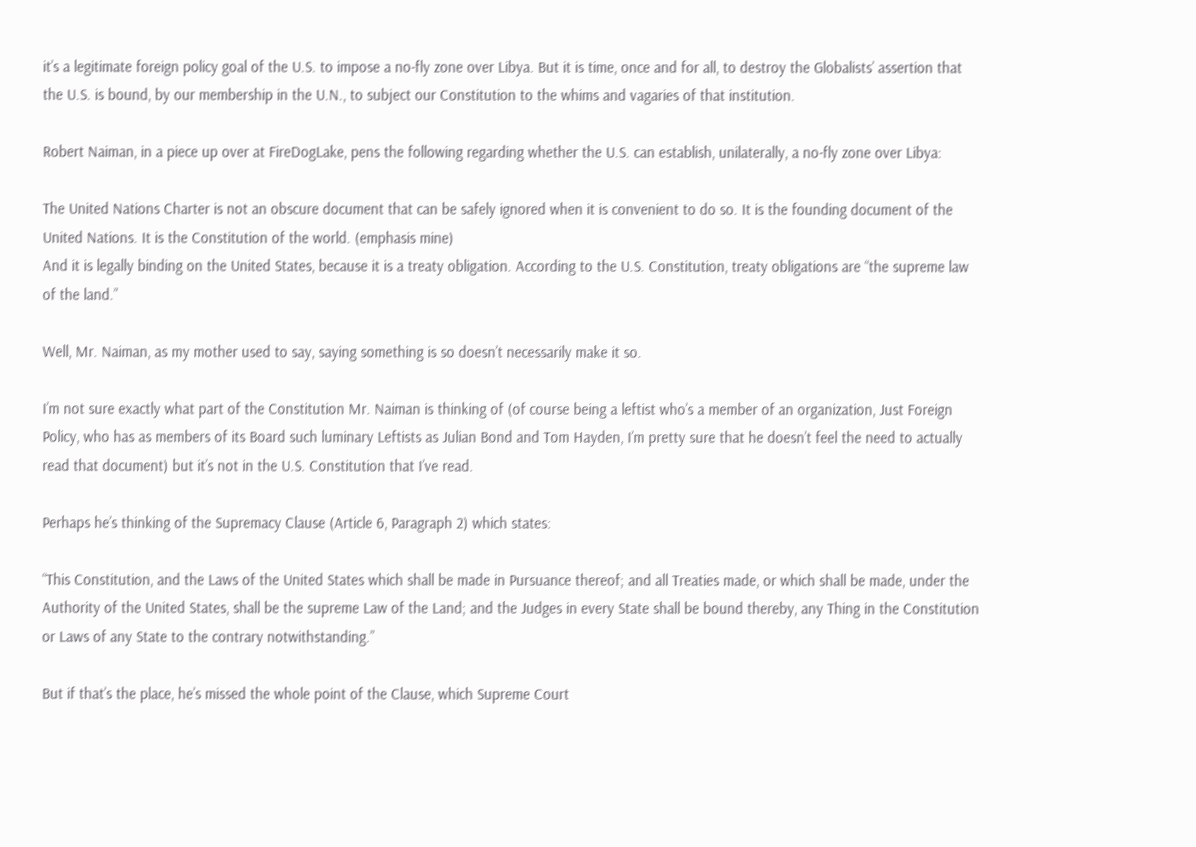it’s a legitimate foreign policy goal of the U.S. to impose a no-fly zone over Libya. But it is time, once and for all, to destroy the Globalists’ assertion that the U.S. is bound, by our membership in the U.N., to subject our Constitution to the whims and vagaries of that institution.

Robert Naiman, in a piece up over at FireDogLake, pens the following regarding whether the U.S. can establish, unilaterally, a no-fly zone over Libya:

The United Nations Charter is not an obscure document that can be safely ignored when it is convenient to do so. It is the founding document of the United Nations. It is the Constitution of the world. (emphasis mine)
And it is legally binding on the United States, because it is a treaty obligation. According to the U.S. Constitution, treaty obligations are “the supreme law of the land.”

Well, Mr. Naiman, as my mother used to say, saying something is so doesn’t necessarily make it so.

I’m not sure exactly what part of the Constitution Mr. Naiman is thinking of (of course being a leftist who’s a member of an organization, Just Foreign Policy, who has as members of its Board such luminary Leftists as Julian Bond and Tom Hayden, I’m pretty sure that he doesn’t feel the need to actually read that document) but it’s not in the U.S. Constitution that I’ve read.

Perhaps he’s thinking of the Supremacy Clause (Article 6, Paragraph 2) which states:

“This Constitution, and the Laws of the United States which shall be made in Pursuance thereof; and all Treaties made, or which shall be made, under the Authority of the United States, shall be the supreme Law of the Land; and the Judges in every State shall be bound thereby, any Thing in the Constitution or Laws of any State to the contrary notwithstanding.”

But if that’s the place, he’s missed the whole point of the Clause, which Supreme Court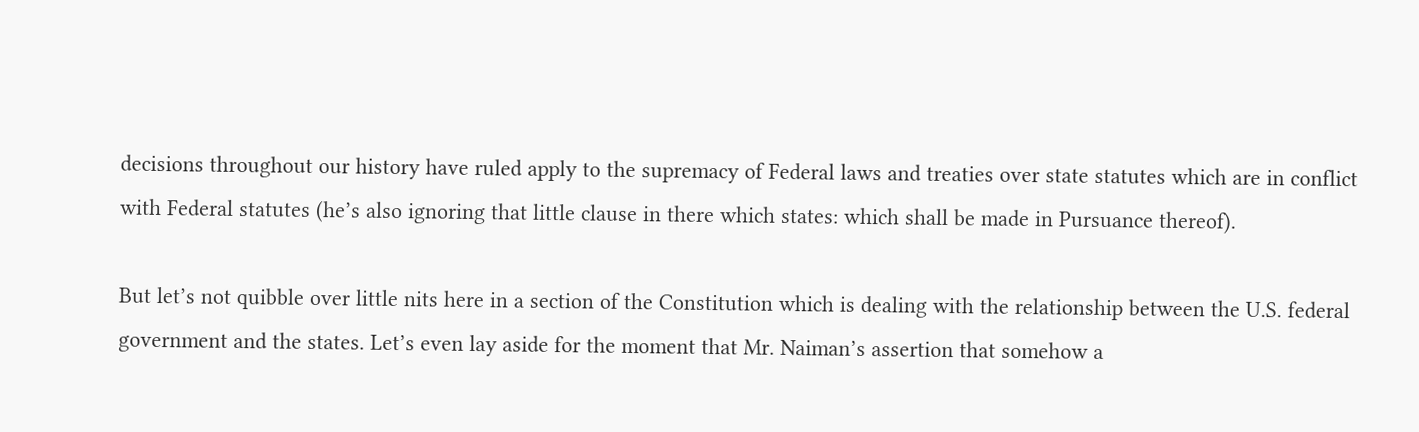decisions throughout our history have ruled apply to the supremacy of Federal laws and treaties over state statutes which are in conflict with Federal statutes (he’s also ignoring that little clause in there which states: which shall be made in Pursuance thereof).

But let’s not quibble over little nits here in a section of the Constitution which is dealing with the relationship between the U.S. federal government and the states. Let’s even lay aside for the moment that Mr. Naiman’s assertion that somehow a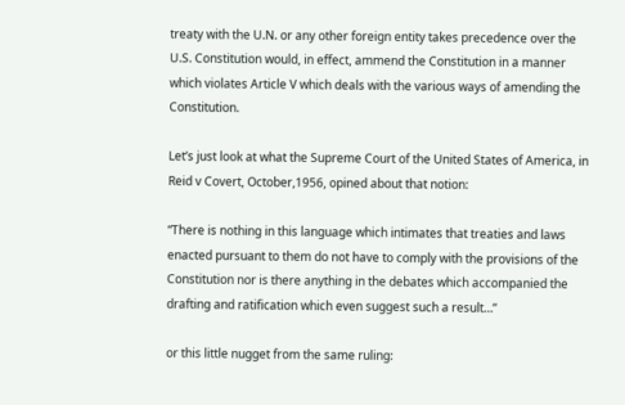treaty with the U.N. or any other foreign entity takes precedence over the U.S. Constitution would, in effect, ammend the Constitution in a manner which violates Article V which deals with the various ways of amending the Constitution.

Let’s just look at what the Supreme Court of the United States of America, in Reid v Covert, October,1956, opined about that notion:

“There is nothing in this language which intimates that treaties and laws enacted pursuant to them do not have to comply with the provisions of the Constitution nor is there anything in the debates which accompanied the drafting and ratification which even suggest such a result…”

or this little nugget from the same ruling: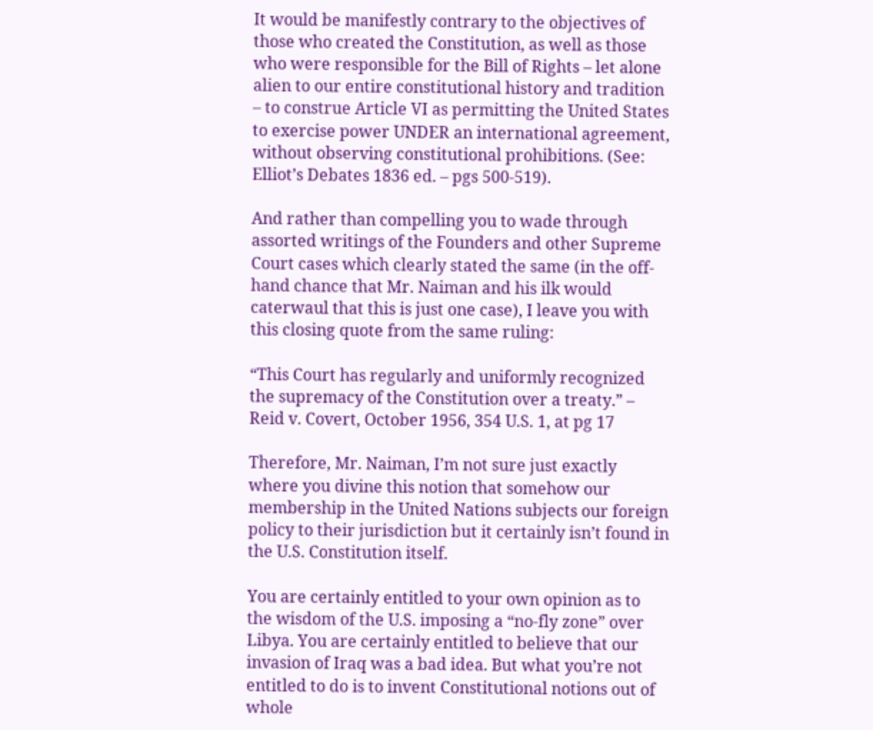It would be manifestly contrary to the objectives of those who created the Constitution, as well as those who were responsible for the Bill of Rights – let alone alien to our entire constitutional history and tradition – to construe Article VI as permitting the United States to exercise power UNDER an international agreement, without observing constitutional prohibitions. (See: Elliot’s Debates 1836 ed. – pgs 500-519).

And rather than compelling you to wade through assorted writings of the Founders and other Supreme Court cases which clearly stated the same (in the off-hand chance that Mr. Naiman and his ilk would caterwaul that this is just one case), I leave you with this closing quote from the same ruling:

“This Court has regularly and uniformly recognized the supremacy of the Constitution over a treaty.” – Reid v. Covert, October 1956, 354 U.S. 1, at pg 17

Therefore, Mr. Naiman, I’m not sure just exactly where you divine this notion that somehow our membership in the United Nations subjects our foreign policy to their jurisdiction but it certainly isn’t found in the U.S. Constitution itself.

You are certainly entitled to your own opinion as to the wisdom of the U.S. imposing a “no-fly zone” over Libya. You are certainly entitled to believe that our invasion of Iraq was a bad idea. But what you’re not entitled to do is to invent Constitutional notions out of whole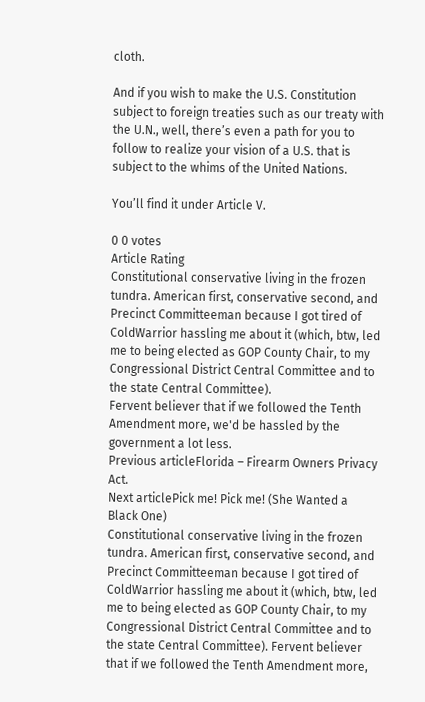cloth.

And if you wish to make the U.S. Constitution subject to foreign treaties such as our treaty with the U.N., well, there’s even a path for you to follow to realize your vision of a U.S. that is subject to the whims of the United Nations.

You’ll find it under Article V.

0 0 votes
Article Rating
Constitutional conservative living in the frozen tundra. American first, conservative second, and Precinct Committeeman because I got tired of ColdWarrior hassling me about it (which, btw, led me to being elected as GOP County Chair, to my Congressional District Central Committee and to the state Central Committee).
Fervent believer that if we followed the Tenth Amendment more, we'd be hassled by the government a lot less.
Previous articleFlorida – Firearm Owners Privacy Act.
Next articlePick me! Pick me! (She Wanted a Black One)
Constitutional conservative living in the frozen tundra. American first, conservative second, and Precinct Committeeman because I got tired of ColdWarrior hassling me about it (which, btw, led me to being elected as GOP County Chair, to my Congressional District Central Committee and to the state Central Committee). Fervent believer that if we followed the Tenth Amendment more,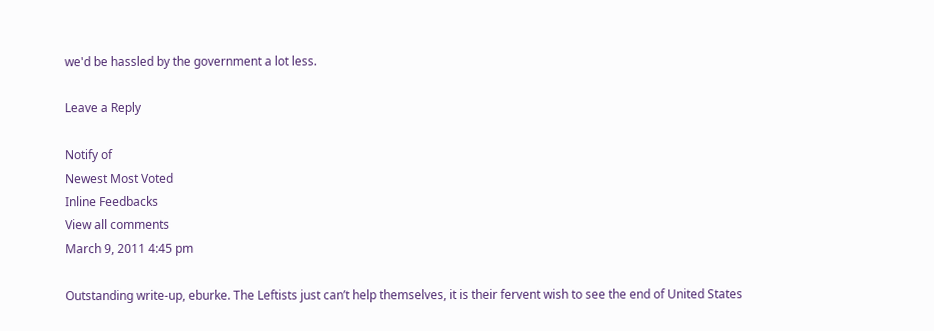we'd be hassled by the government a lot less.

Leave a Reply

Notify of
Newest Most Voted
Inline Feedbacks
View all comments
March 9, 2011 4:45 pm

Outstanding write-up, eburke. The Leftists just can’t help themselves, it is their fervent wish to see the end of United States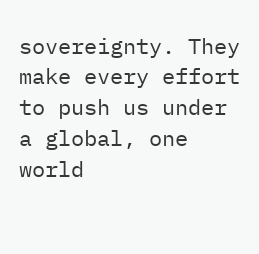sovereignty. They make every effort to push us under a global, one world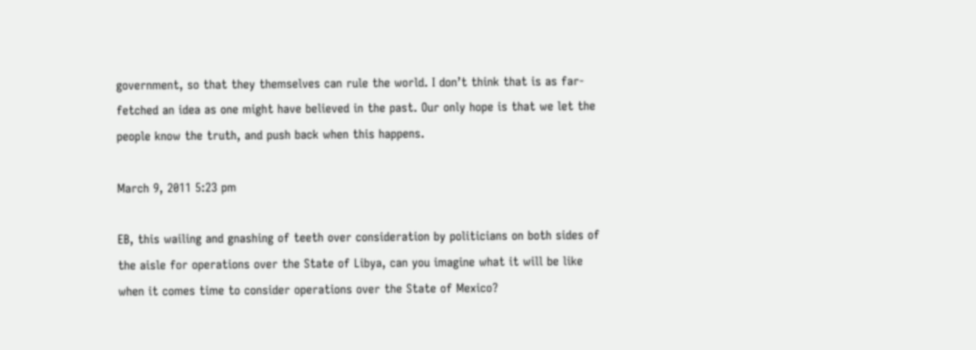government, so that they themselves can rule the world. I don’t think that is as far-fetched an idea as one might have believed in the past. Our only hope is that we let the people know the truth, and push back when this happens.

March 9, 2011 5:23 pm

EB, this wailing and gnashing of teeth over consideration by politicians on both sides of the aisle for operations over the State of Libya, can you imagine what it will be like when it comes time to consider operations over the State of Mexico?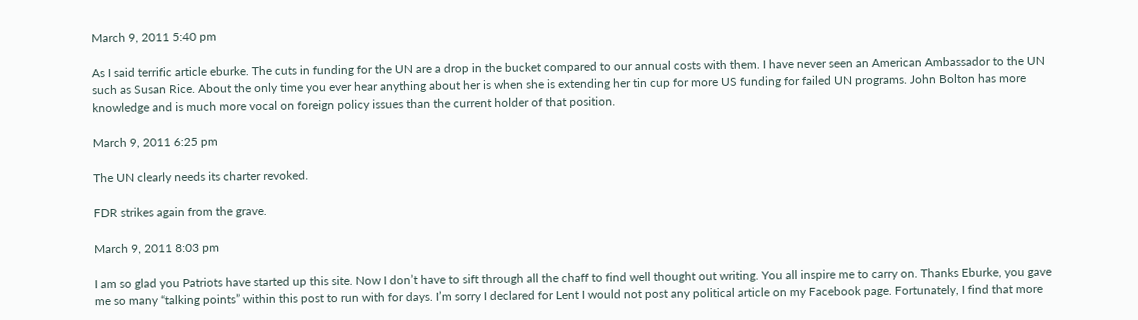March 9, 2011 5:40 pm

As I said terrific article eburke. The cuts in funding for the UN are a drop in the bucket compared to our annual costs with them. I have never seen an American Ambassador to the UN such as Susan Rice. About the only time you ever hear anything about her is when she is extending her tin cup for more US funding for failed UN programs. John Bolton has more knowledge and is much more vocal on foreign policy issues than the current holder of that position.

March 9, 2011 6:25 pm

The UN clearly needs its charter revoked.

FDR strikes again from the grave.

March 9, 2011 8:03 pm

I am so glad you Patriots have started up this site. Now I don’t have to sift through all the chaff to find well thought out writing. You all inspire me to carry on. Thanks Eburke, you gave me so many “talking points” within this post to run with for days. I’m sorry I declared for Lent I would not post any political article on my Facebook page. Fortunately, I find that more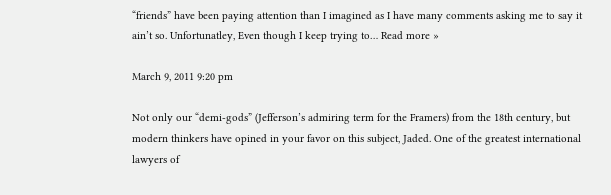“friends” have been paying attention than I imagined as I have many comments asking me to say it ain’t so. Unfortunatley, Even though I keep trying to… Read more »

March 9, 2011 9:20 pm

Not only our “demi-gods” (Jefferson’s admiring term for the Framers) from the 18th century, but modern thinkers have opined in your favor on this subject, Jaded. One of the greatest international lawyers of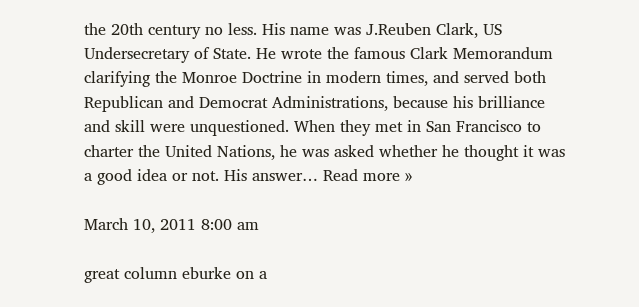the 20th century no less. His name was J.Reuben Clark, US Undersecretary of State. He wrote the famous Clark Memorandum clarifying the Monroe Doctrine in modern times, and served both Republican and Democrat Administrations, because his brilliance and skill were unquestioned. When they met in San Francisco to charter the United Nations, he was asked whether he thought it was a good idea or not. His answer… Read more »

March 10, 2011 8:00 am

great column eburke on a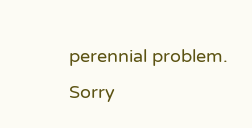perennial problem. Sorry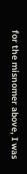for the misnomer above, I was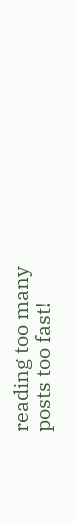reading too many posts too fast!